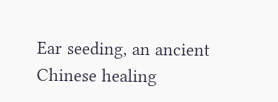Ear seeding, an ancient Chinese healing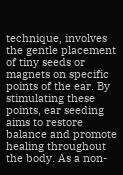technique, involves the gentle placement of tiny seeds or magnets on specific points of the ear. By stimulating these points, ear seeding aims to restore balance and promote healing throughout the body. As a non-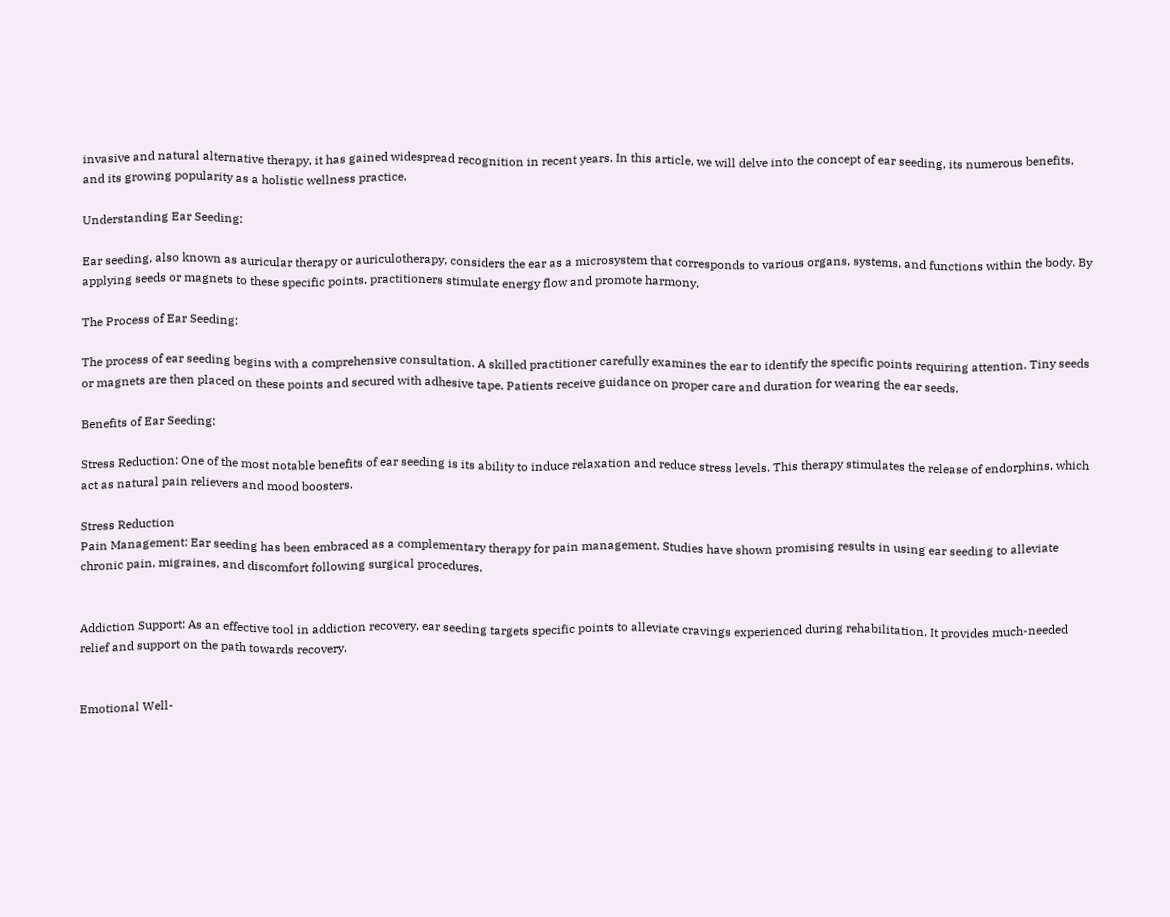invasive and natural alternative therapy, it has gained widespread recognition in recent years. In this article, we will delve into the concept of ear seeding, its numerous benefits, and its growing popularity as a holistic wellness practice.

Understanding Ear Seeding:

Ear seeding, also known as auricular therapy or auriculotherapy, considers the ear as a microsystem that corresponds to various organs, systems, and functions within the body. By applying seeds or magnets to these specific points, practitioners stimulate energy flow and promote harmony.

The Process of Ear Seeding:

The process of ear seeding begins with a comprehensive consultation. A skilled practitioner carefully examines the ear to identify the specific points requiring attention. Tiny seeds or magnets are then placed on these points and secured with adhesive tape. Patients receive guidance on proper care and duration for wearing the ear seeds.

Benefits of Ear Seeding:

Stress Reduction: One of the most notable benefits of ear seeding is its ability to induce relaxation and reduce stress levels. This therapy stimulates the release of endorphins, which act as natural pain relievers and mood boosters.

Stress Reduction
Pain Management: Ear seeding has been embraced as a complementary therapy for pain management. Studies have shown promising results in using ear seeding to alleviate chronic pain, migraines, and discomfort following surgical procedures.


Addiction Support: As an effective tool in addiction recovery, ear seeding targets specific points to alleviate cravings experienced during rehabilitation. It provides much-needed relief and support on the path towards recovery.


Emotional Well-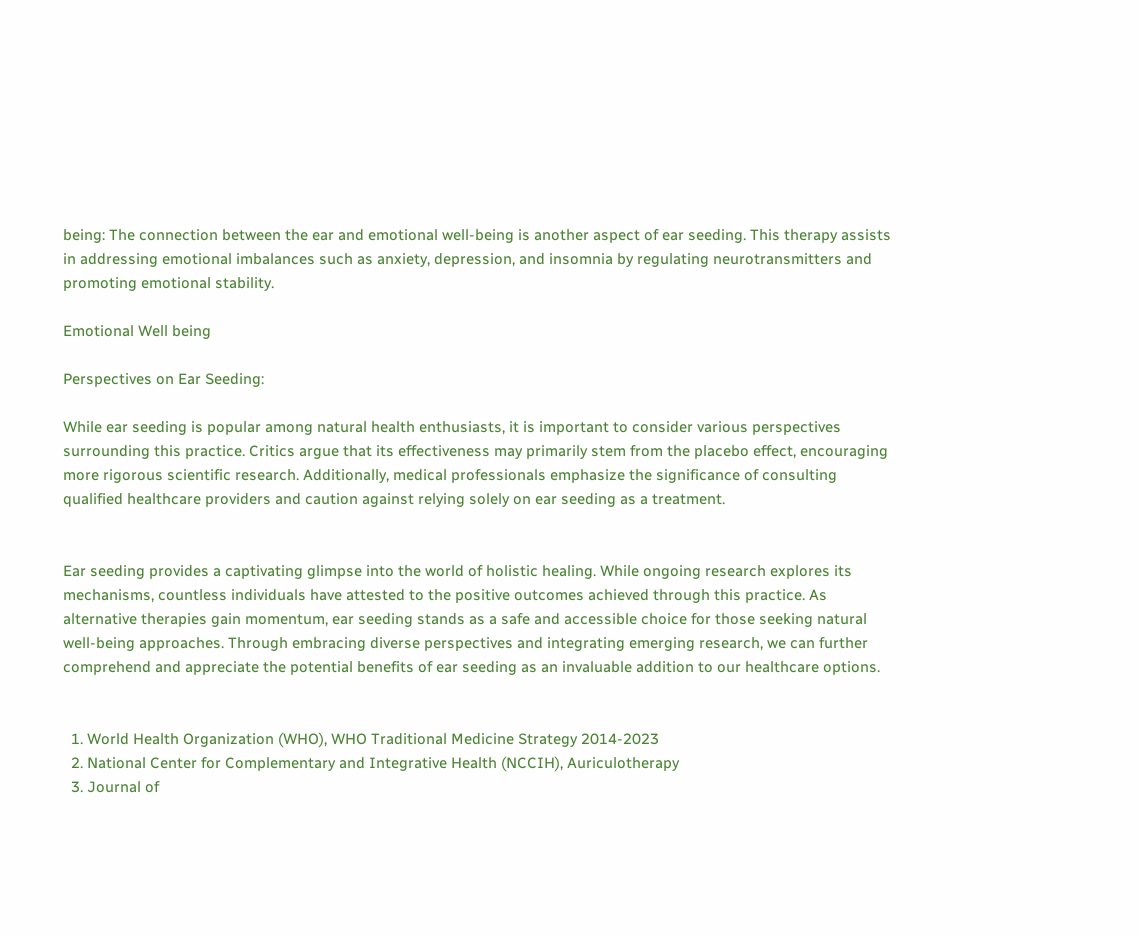being: The connection between the ear and emotional well-being is another aspect of ear seeding. This therapy assists in addressing emotional imbalances such as anxiety, depression, and insomnia by regulating neurotransmitters and promoting emotional stability.

Emotional Well being

Perspectives on Ear Seeding:

While ear seeding is popular among natural health enthusiasts, it is important to consider various perspectives surrounding this practice. Critics argue that its effectiveness may primarily stem from the placebo effect, encouraging more rigorous scientific research. Additionally, medical professionals emphasize the significance of consulting qualified healthcare providers and caution against relying solely on ear seeding as a treatment.


Ear seeding provides a captivating glimpse into the world of holistic healing. While ongoing research explores its mechanisms, countless individuals have attested to the positive outcomes achieved through this practice. As alternative therapies gain momentum, ear seeding stands as a safe and accessible choice for those seeking natural well-being approaches. Through embracing diverse perspectives and integrating emerging research, we can further comprehend and appreciate the potential benefits of ear seeding as an invaluable addition to our healthcare options.


  1. World Health Organization (WHO), WHO Traditional Medicine Strategy 2014-2023
  2. National Center for Complementary and Integrative Health (NCCIH), Auriculotherapy
  3. Journal of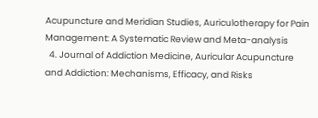Acupuncture and Meridian Studies, Auriculotherapy for Pain Management: A Systematic Review and Meta-analysis
  4. Journal of Addiction Medicine, Auricular Acupuncture and Addiction: Mechanisms, Efficacy, and Risks